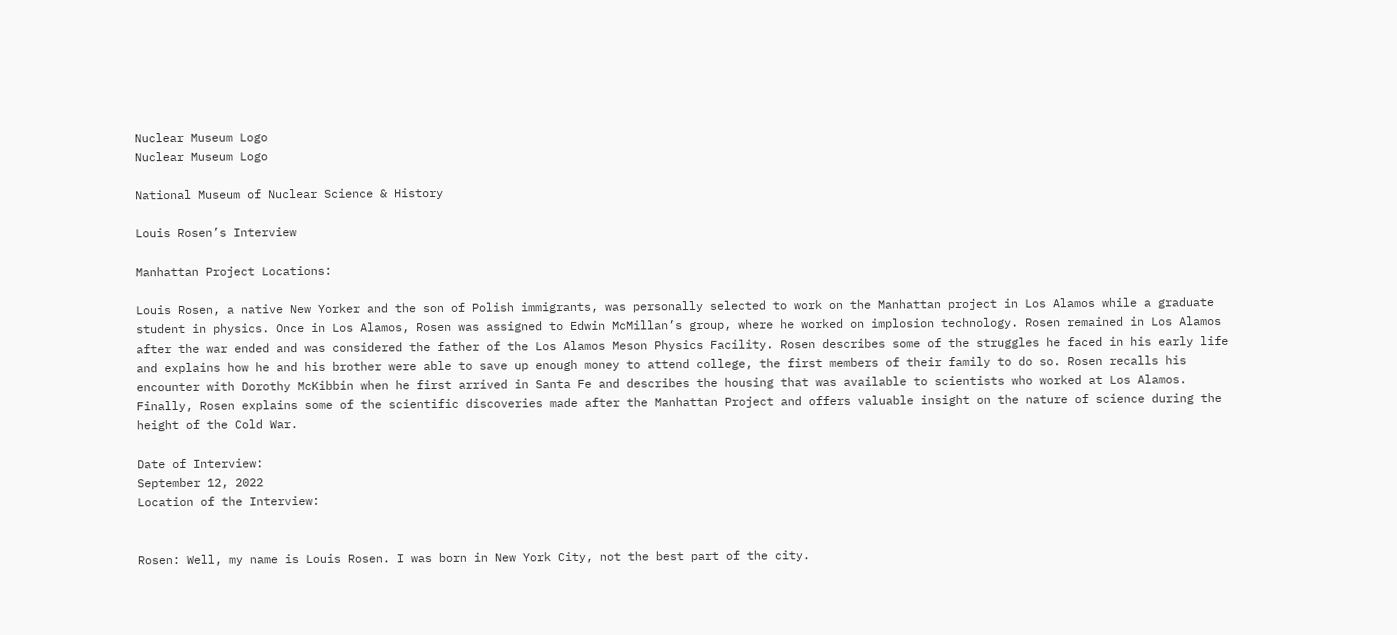Nuclear Museum Logo
Nuclear Museum Logo

National Museum of Nuclear Science & History

Louis Rosen’s Interview

Manhattan Project Locations:

Louis Rosen, a native New Yorker and the son of Polish immigrants, was personally selected to work on the Manhattan project in Los Alamos while a graduate student in physics. Once in Los Alamos, Rosen was assigned to Edwin McMillan’s group, where he worked on implosion technology. Rosen remained in Los Alamos after the war ended and was considered the father of the Los Alamos Meson Physics Facility. Rosen describes some of the struggles he faced in his early life and explains how he and his brother were able to save up enough money to attend college, the first members of their family to do so. Rosen recalls his encounter with Dorothy McKibbin when he first arrived in Santa Fe and describes the housing that was available to scientists who worked at Los Alamos. Finally, Rosen explains some of the scientific discoveries made after the Manhattan Project and offers valuable insight on the nature of science during the height of the Cold War.

Date of Interview:
September 12, 2022
Location of the Interview:


Rosen: Well, my name is Louis Rosen. I was born in New York City, not the best part of the city.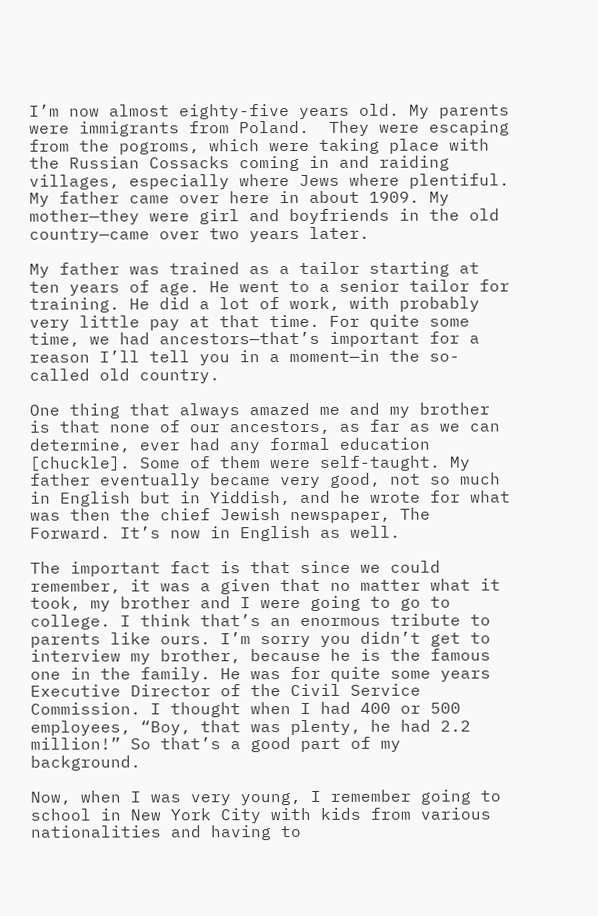I’m now almost eighty-five years old. My parents were immigrants from Poland.  They were escaping from the pogroms, which were taking place with the Russian Cossacks coming in and raiding villages, especially where Jews where plentiful. My father came over here in about 1909. My mother—they were girl and boyfriends in the old country—came over two years later.

My father was trained as a tailor starting at ten years of age. He went to a senior tailor for training. He did a lot of work, with probably very little pay at that time. For quite some time, we had ancestors—that’s important for a reason I’ll tell you in a moment—in the so-called old country.

One thing that always amazed me and my brother is that none of our ancestors, as far as we can determine, ever had any formal education [chuckle]. Some of them were self-taught. My father eventually became very good, not so much in English but in Yiddish, and he wrote for what was then the chief Jewish newspaper, The Forward. It’s now in English as well.

The important fact is that since we could remember, it was a given that no matter what it took, my brother and I were going to go to college. I think that’s an enormous tribute to parents like ours. I’m sorry you didn’t get to interview my brother, because he is the famous one in the family. He was for quite some years Executive Director of the Civil Service Commission. I thought when I had 400 or 500 employees, “Boy, that was plenty, he had 2.2 million!” So that’s a good part of my background.

Now, when I was very young, I remember going to school in New York City with kids from various nationalities and having to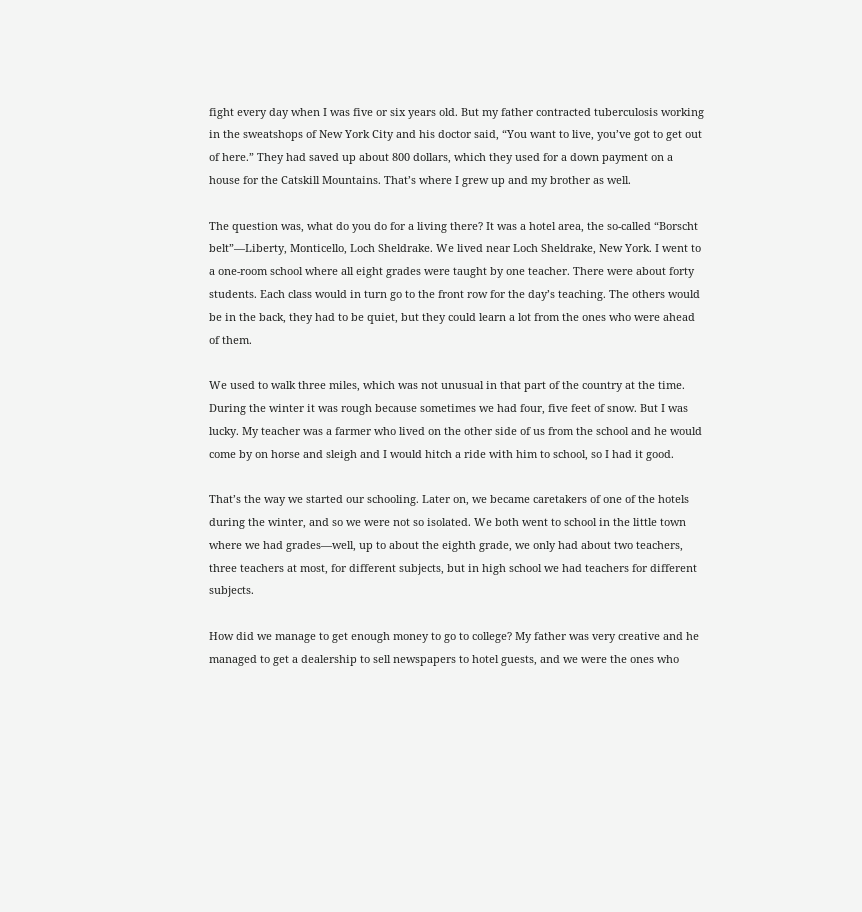fight every day when I was five or six years old. But my father contracted tuberculosis working in the sweatshops of New York City and his doctor said, “You want to live, you’ve got to get out of here.” They had saved up about 800 dollars, which they used for a down payment on a house for the Catskill Mountains. That’s where I grew up and my brother as well.

The question was, what do you do for a living there? It was a hotel area, the so-called “Borscht belt”—Liberty, Monticello, Loch Sheldrake. We lived near Loch Sheldrake, New York. I went to a one-room school where all eight grades were taught by one teacher. There were about forty students. Each class would in turn go to the front row for the day’s teaching. The others would be in the back, they had to be quiet, but they could learn a lot from the ones who were ahead of them.

We used to walk three miles, which was not unusual in that part of the country at the time. During the winter it was rough because sometimes we had four, five feet of snow. But I was lucky. My teacher was a farmer who lived on the other side of us from the school and he would come by on horse and sleigh and I would hitch a ride with him to school, so I had it good.

That’s the way we started our schooling. Later on, we became caretakers of one of the hotels during the winter, and so we were not so isolated. We both went to school in the little town where we had grades—well, up to about the eighth grade, we only had about two teachers, three teachers at most, for different subjects, but in high school we had teachers for different subjects.

How did we manage to get enough money to go to college? My father was very creative and he managed to get a dealership to sell newspapers to hotel guests, and we were the ones who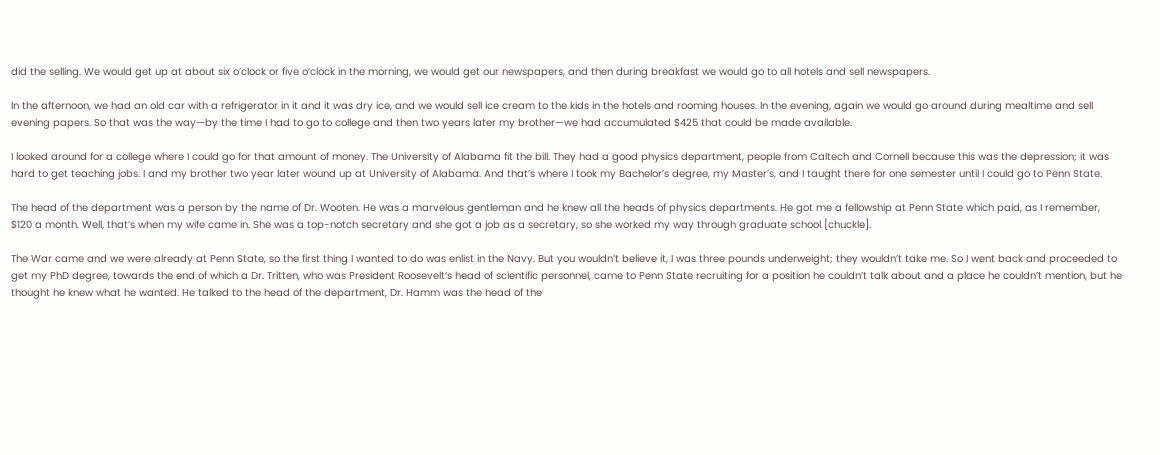did the selling. We would get up at about six o’clock or five o’clock in the morning, we would get our newspapers, and then during breakfast we would go to all hotels and sell newspapers.

In the afternoon, we had an old car with a refrigerator in it and it was dry ice, and we would sell ice cream to the kids in the hotels and rooming houses. In the evening, again we would go around during mealtime and sell evening papers. So that was the way—by the time I had to go to college and then two years later my brother—we had accumulated $425 that could be made available.

I looked around for a college where I could go for that amount of money. The University of Alabama fit the bill. They had a good physics department, people from Caltech and Cornell because this was the depression; it was hard to get teaching jobs. I and my brother two year later wound up at University of Alabama. And that’s where I took my Bachelor’s degree, my Master’s, and I taught there for one semester until I could go to Penn State.

The head of the department was a person by the name of Dr. Wooten. He was a marvelous gentleman and he knew all the heads of physics departments. He got me a fellowship at Penn State which paid, as I remember, $120 a month. Well, that’s when my wife came in. She was a top-notch secretary and she got a job as a secretary, so she worked my way through graduate school [chuckle].

The War came and we were already at Penn State, so the first thing I wanted to do was enlist in the Navy. But you wouldn’t believe it, I was three pounds underweight; they wouldn’t take me. So I went back and proceeded to get my PhD degree, towards the end of which a Dr. Tritten, who was President Roosevelt’s head of scientific personnel, came to Penn State recruiting for a position he couldn’t talk about and a place he couldn’t mention, but he thought he knew what he wanted. He talked to the head of the department, Dr. Hamm was the head of the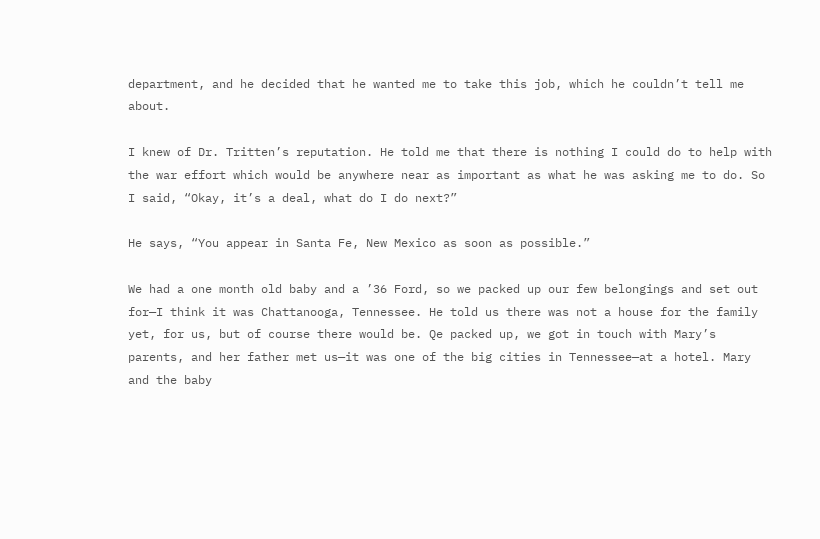department, and he decided that he wanted me to take this job, which he couldn’t tell me about.

I knew of Dr. Tritten’s reputation. He told me that there is nothing I could do to help with the war effort which would be anywhere near as important as what he was asking me to do. So I said, “Okay, it’s a deal, what do I do next?”

He says, “You appear in Santa Fe, New Mexico as soon as possible.”

We had a one month old baby and a ’36 Ford, so we packed up our few belongings and set out for—I think it was Chattanooga, Tennessee. He told us there was not a house for the family yet, for us, but of course there would be. Qe packed up, we got in touch with Mary’s parents, and her father met us—it was one of the big cities in Tennessee—at a hotel. Mary and the baby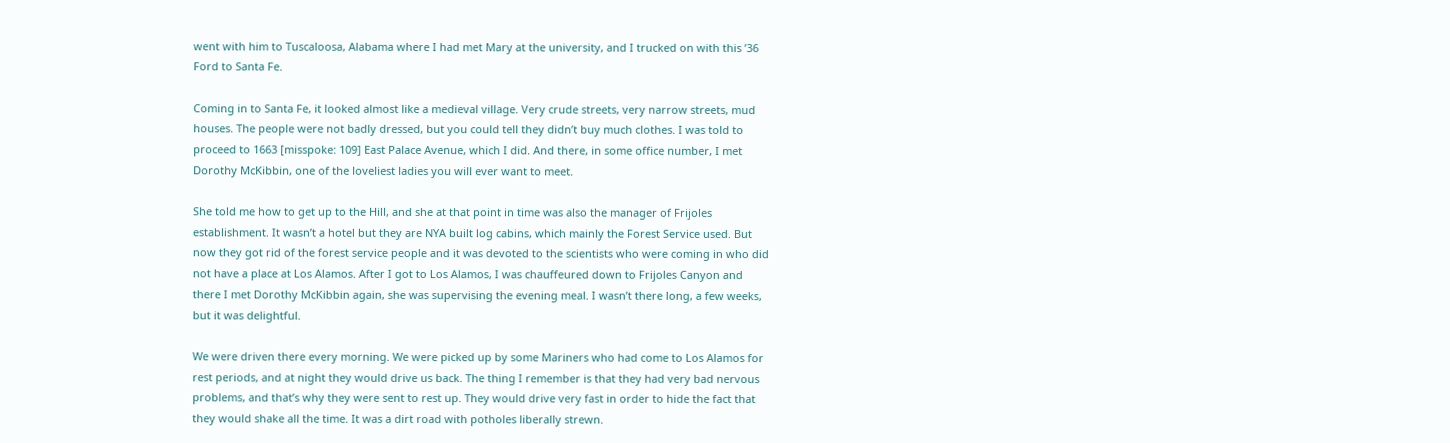went with him to Tuscaloosa, Alabama where I had met Mary at the university, and I trucked on with this ’36 Ford to Santa Fe.

Coming in to Santa Fe, it looked almost like a medieval village. Very crude streets, very narrow streets, mud houses. The people were not badly dressed, but you could tell they didn’t buy much clothes. I was told to proceed to 1663 [misspoke: 109] East Palace Avenue, which I did. And there, in some office number, I met Dorothy McKibbin, one of the loveliest ladies you will ever want to meet.

She told me how to get up to the Hill, and she at that point in time was also the manager of Frijoles establishment. It wasn’t a hotel but they are NYA built log cabins, which mainly the Forest Service used. But now they got rid of the forest service people and it was devoted to the scientists who were coming in who did not have a place at Los Alamos. After I got to Los Alamos, I was chauffeured down to Frijoles Canyon and there I met Dorothy McKibbin again, she was supervising the evening meal. I wasn’t there long, a few weeks, but it was delightful.

We were driven there every morning. We were picked up by some Mariners who had come to Los Alamos for rest periods, and at night they would drive us back. The thing I remember is that they had very bad nervous problems, and that’s why they were sent to rest up. They would drive very fast in order to hide the fact that they would shake all the time. It was a dirt road with potholes liberally strewn.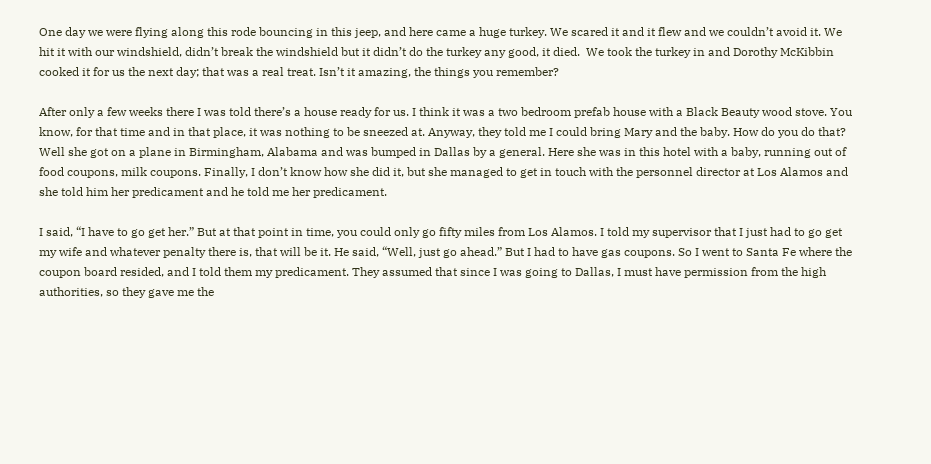One day we were flying along this rode bouncing in this jeep, and here came a huge turkey. We scared it and it flew and we couldn’t avoid it. We hit it with our windshield, didn’t break the windshield but it didn’t do the turkey any good, it died.  We took the turkey in and Dorothy McKibbin cooked it for us the next day; that was a real treat. Isn’t it amazing, the things you remember?

After only a few weeks there I was told there’s a house ready for us. I think it was a two bedroom prefab house with a Black Beauty wood stove. You know, for that time and in that place, it was nothing to be sneezed at. Anyway, they told me I could bring Mary and the baby. How do you do that? Well she got on a plane in Birmingham, Alabama and was bumped in Dallas by a general. Here she was in this hotel with a baby, running out of food coupons, milk coupons. Finally, I don’t know how she did it, but she managed to get in touch with the personnel director at Los Alamos and she told him her predicament and he told me her predicament.

I said, “I have to go get her.” But at that point in time, you could only go fifty miles from Los Alamos. I told my supervisor that I just had to go get my wife and whatever penalty there is, that will be it. He said, “Well, just go ahead.” But I had to have gas coupons. So I went to Santa Fe where the coupon board resided, and I told them my predicament. They assumed that since I was going to Dallas, I must have permission from the high authorities, so they gave me the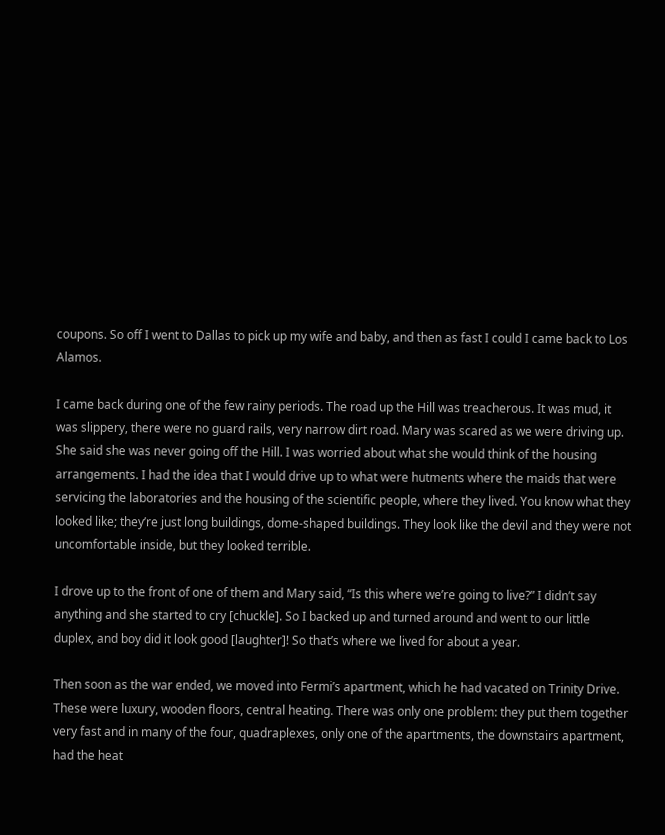coupons. So off I went to Dallas to pick up my wife and baby, and then as fast I could I came back to Los Alamos.

I came back during one of the few rainy periods. The road up the Hill was treacherous. It was mud, it was slippery, there were no guard rails, very narrow dirt road. Mary was scared as we were driving up. She said she was never going off the Hill. I was worried about what she would think of the housing arrangements. I had the idea that I would drive up to what were hutments where the maids that were servicing the laboratories and the housing of the scientific people, where they lived. You know what they looked like; they’re just long buildings, dome-shaped buildings. They look like the devil and they were not uncomfortable inside, but they looked terrible.

I drove up to the front of one of them and Mary said, “Is this where we’re going to live?” I didn’t say anything and she started to cry [chuckle]. So I backed up and turned around and went to our little duplex, and boy did it look good [laughter]! So that’s where we lived for about a year.

Then soon as the war ended, we moved into Fermi’s apartment, which he had vacated on Trinity Drive. These were luxury, wooden floors, central heating. There was only one problem: they put them together very fast and in many of the four, quadraplexes, only one of the apartments, the downstairs apartment, had the heat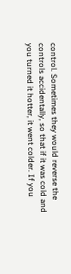control. Sometimes they would reverse the controls accidentally, so that if it was cold and you turned it hotter, it went colder. If you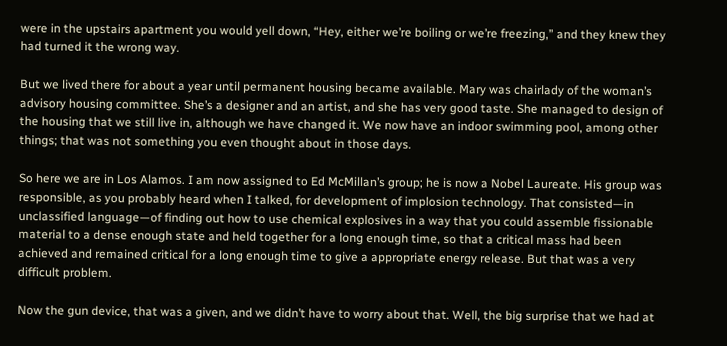were in the upstairs apartment you would yell down, “Hey, either we’re boiling or we’re freezing,” and they knew they had turned it the wrong way.

But we lived there for about a year until permanent housing became available. Mary was chairlady of the woman’s advisory housing committee. She’s a designer and an artist, and she has very good taste. She managed to design of the housing that we still live in, although we have changed it. We now have an indoor swimming pool, among other things; that was not something you even thought about in those days.

So here we are in Los Alamos. I am now assigned to Ed McMillan’s group; he is now a Nobel Laureate. His group was responsible, as you probably heard when I talked, for development of implosion technology. That consisted—in unclassified language—of finding out how to use chemical explosives in a way that you could assemble fissionable material to a dense enough state and held together for a long enough time, so that a critical mass had been achieved and remained critical for a long enough time to give a appropriate energy release. But that was a very difficult problem.

Now the gun device, that was a given, and we didn’t have to worry about that. Well, the big surprise that we had at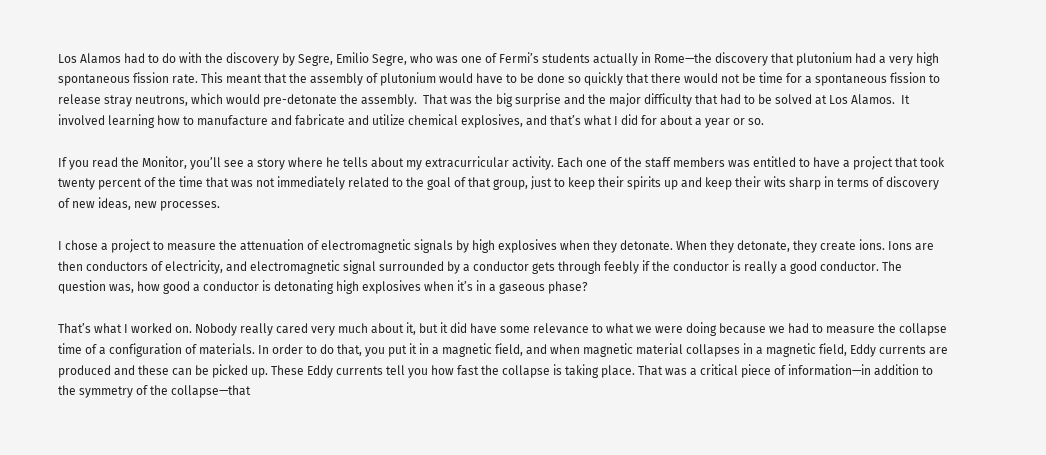Los Alamos had to do with the discovery by Segre, Emilio Segre, who was one of Fermi’s students actually in Rome—the discovery that plutonium had a very high spontaneous fission rate. This meant that the assembly of plutonium would have to be done so quickly that there would not be time for a spontaneous fission to release stray neutrons, which would pre-detonate the assembly.  That was the big surprise and the major difficulty that had to be solved at Los Alamos.  It involved learning how to manufacture and fabricate and utilize chemical explosives, and that’s what I did for about a year or so.

If you read the Monitor, you’ll see a story where he tells about my extracurricular activity. Each one of the staff members was entitled to have a project that took twenty percent of the time that was not immediately related to the goal of that group, just to keep their spirits up and keep their wits sharp in terms of discovery of new ideas, new processes.

I chose a project to measure the attenuation of electromagnetic signals by high explosives when they detonate. When they detonate, they create ions. Ions are then conductors of electricity, and electromagnetic signal surrounded by a conductor gets through feebly if the conductor is really a good conductor. The question was, how good a conductor is detonating high explosives when it’s in a gaseous phase?

That’s what I worked on. Nobody really cared very much about it, but it did have some relevance to what we were doing because we had to measure the collapse time of a configuration of materials. In order to do that, you put it in a magnetic field, and when magnetic material collapses in a magnetic field, Eddy currents are produced and these can be picked up. These Eddy currents tell you how fast the collapse is taking place. That was a critical piece of information—in addition to the symmetry of the collapse—that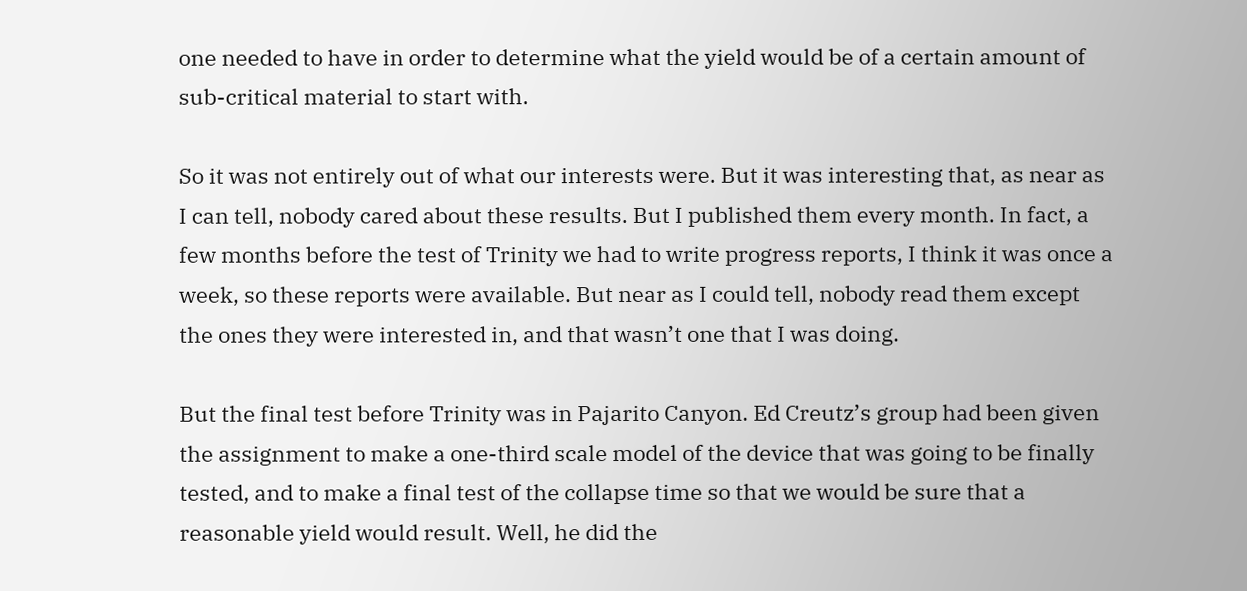one needed to have in order to determine what the yield would be of a certain amount of sub-critical material to start with.

So it was not entirely out of what our interests were. But it was interesting that, as near as I can tell, nobody cared about these results. But I published them every month. In fact, a few months before the test of Trinity we had to write progress reports, I think it was once a week, so these reports were available. But near as I could tell, nobody read them except the ones they were interested in, and that wasn’t one that I was doing.

But the final test before Trinity was in Pajarito Canyon. Ed Creutz’s group had been given the assignment to make a one-third scale model of the device that was going to be finally tested, and to make a final test of the collapse time so that we would be sure that a reasonable yield would result. Well, he did the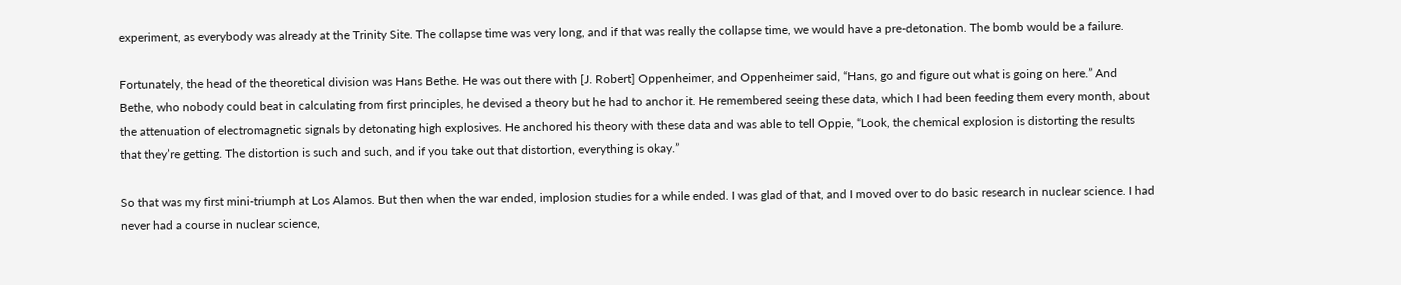experiment, as everybody was already at the Trinity Site. The collapse time was very long, and if that was really the collapse time, we would have a pre-detonation. The bomb would be a failure.

Fortunately, the head of the theoretical division was Hans Bethe. He was out there with [J. Robert] Oppenheimer, and Oppenheimer said, “Hans, go and figure out what is going on here.” And Bethe, who nobody could beat in calculating from first principles, he devised a theory but he had to anchor it. He remembered seeing these data, which I had been feeding them every month, about the attenuation of electromagnetic signals by detonating high explosives. He anchored his theory with these data and was able to tell Oppie, “Look, the chemical explosion is distorting the results that they’re getting. The distortion is such and such, and if you take out that distortion, everything is okay.”

So that was my first mini-triumph at Los Alamos. But then when the war ended, implosion studies for a while ended. I was glad of that, and I moved over to do basic research in nuclear science. I had never had a course in nuclear science,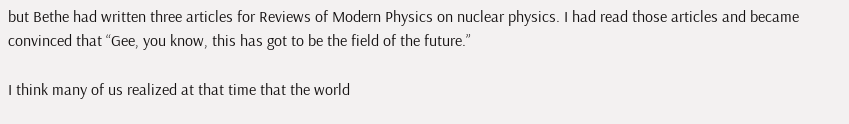but Bethe had written three articles for Reviews of Modern Physics on nuclear physics. I had read those articles and became convinced that “Gee, you know, this has got to be the field of the future.”

I think many of us realized at that time that the world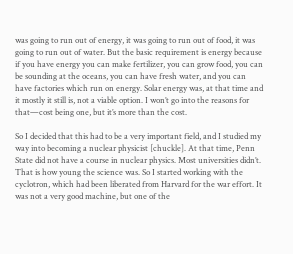was going to run out of energy, it was going to run out of food, it was going to run out of water. But the basic requirement is energy because if you have energy you can make fertilizer, you can grow food, you can be sounding at the oceans, you can have fresh water, and you can have factories which run on energy. Solar energy was, at that time and it mostly it still is, not a viable option. I won’t go into the reasons for that—cost being one, but it’s more than the cost.

So I decided that this had to be a very important field, and I studied my way into becoming a nuclear physicist [chuckle]. At that time, Penn State did not have a course in nuclear physics. Most universities didn’t. That is how young the science was. So I started working with the cyclotron, which had been liberated from Harvard for the war effort. It was not a very good machine, but one of the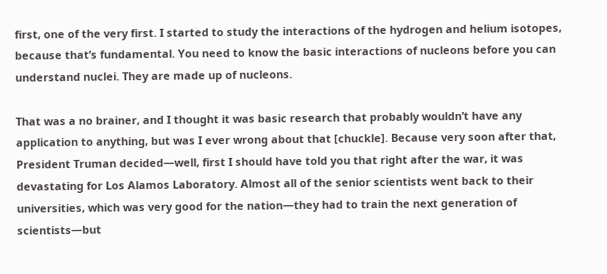first, one of the very first. I started to study the interactions of the hydrogen and helium isotopes, because that’s fundamental. You need to know the basic interactions of nucleons before you can understand nuclei. They are made up of nucleons.

That was a no brainer, and I thought it was basic research that probably wouldn’t have any application to anything, but was I ever wrong about that [chuckle]. Because very soon after that, President Truman decided—well, first I should have told you that right after the war, it was devastating for Los Alamos Laboratory. Almost all of the senior scientists went back to their universities, which was very good for the nation—they had to train the next generation of scientists—but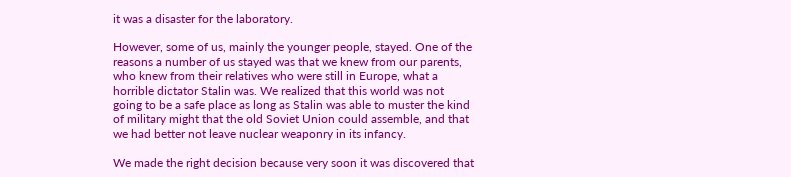it was a disaster for the laboratory.

However, some of us, mainly the younger people, stayed. One of the reasons a number of us stayed was that we knew from our parents, who knew from their relatives who were still in Europe, what a horrible dictator Stalin was. We realized that this world was not going to be a safe place as long as Stalin was able to muster the kind of military might that the old Soviet Union could assemble, and that we had better not leave nuclear weaponry in its infancy.

We made the right decision because very soon it was discovered that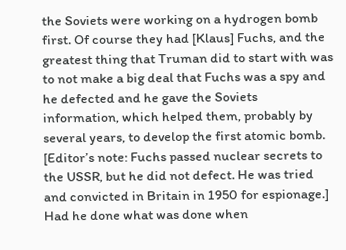the Soviets were working on a hydrogen bomb first. Of course they had [Klaus] Fuchs, and the greatest thing that Truman did to start with was to not make a big deal that Fuchs was a spy and he defected and he gave the Soviets information, which helped them, probably by several years, to develop the first atomic bomb. [Editor’s note: Fuchs passed nuclear secrets to the USSR, but he did not defect. He was tried and convicted in Britain in 1950 for espionage.] Had he done what was done when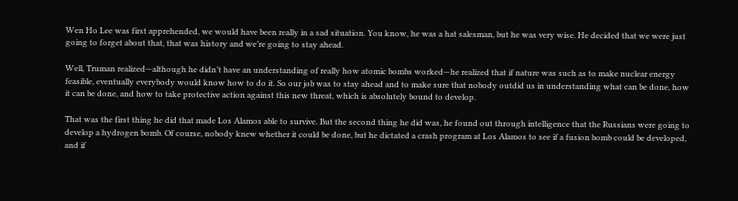Wen Ho Lee was first apprehended, we would have been really in a sad situation. You know, he was a hat salesman, but he was very wise. He decided that we were just going to forget about that, that was history and we’re going to stay ahead.

Well, Truman realized—although he didn’t have an understanding of really how atomic bombs worked—he realized that if nature was such as to make nuclear energy feasible, eventually everybody would know how to do it. So our job was to stay ahead and to make sure that nobody outdid us in understanding what can be done, how it can be done, and how to take protective action against this new threat, which is absolutely bound to develop.

That was the first thing he did that made Los Alamos able to survive. But the second thing he did was, he found out through intelligence that the Russians were going to develop a hydrogen bomb. Of course, nobody knew whether it could be done, but he dictated a crash program at Los Alamos to see if a fusion bomb could be developed, and if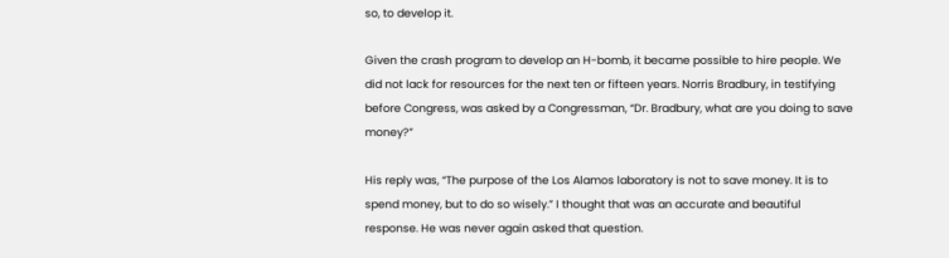so, to develop it.

Given the crash program to develop an H-bomb, it became possible to hire people. We did not lack for resources for the next ten or fifteen years. Norris Bradbury, in testifying before Congress, was asked by a Congressman, “Dr. Bradbury, what are you doing to save money?”

His reply was, “The purpose of the Los Alamos laboratory is not to save money. It is to spend money, but to do so wisely.” I thought that was an accurate and beautiful response. He was never again asked that question.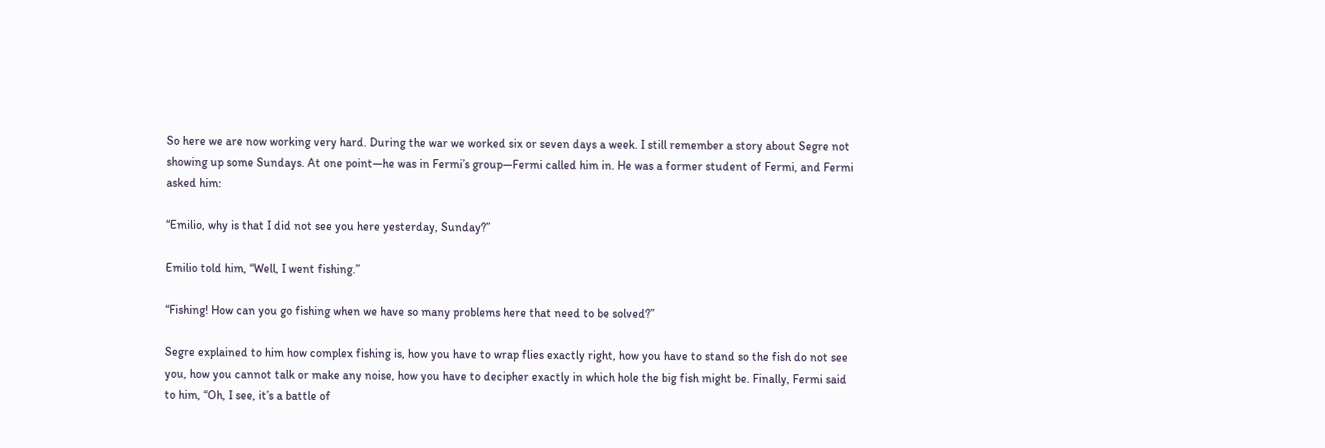So here we are now working very hard. During the war we worked six or seven days a week. I still remember a story about Segre not showing up some Sundays. At one point—he was in Fermi’s group—Fermi called him in. He was a former student of Fermi, and Fermi asked him:

“Emilio, why is that I did not see you here yesterday, Sunday?”

Emilio told him, “Well, I went fishing.”

“Fishing! How can you go fishing when we have so many problems here that need to be solved?”

Segre explained to him how complex fishing is, how you have to wrap flies exactly right, how you have to stand so the fish do not see you, how you cannot talk or make any noise, how you have to decipher exactly in which hole the big fish might be. Finally, Fermi said to him, “Oh, I see, it’s a battle of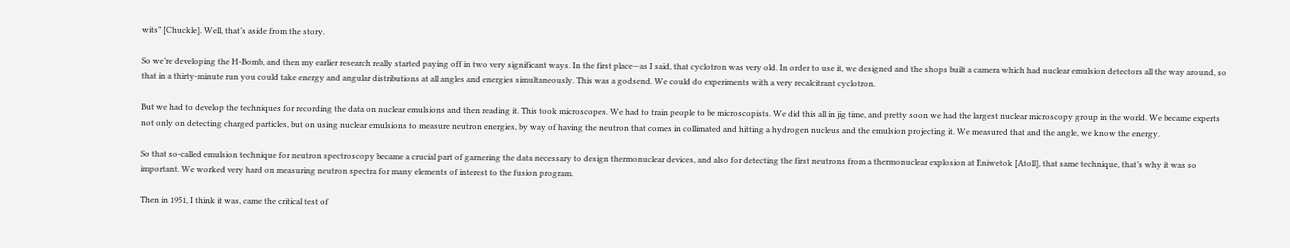wits” [Chuckle]. Well, that’s aside from the story.

So we’re developing the H-Bomb, and then my earlier research really started paying off in two very significant ways. In the first place—as I said, that cyclotron was very old. In order to use it, we designed and the shops built a camera which had nuclear emulsion detectors all the way around, so that in a thirty-minute run you could take energy and angular distributions at all angles and energies simultaneously. This was a godsend. We could do experiments with a very recalcitrant cyclotron.

But we had to develop the techniques for recording the data on nuclear emulsions and then reading it. This took microscopes. We had to train people to be microscopists. We did this all in jig time, and pretty soon we had the largest nuclear microscopy group in the world. We became experts not only on detecting charged particles, but on using nuclear emulsions to measure neutron energies, by way of having the neutron that comes in collimated and hitting a hydrogen nucleus and the emulsion projecting it. We measured that and the angle, we know the energy.

So that so-called emulsion technique for neutron spectroscopy became a crucial part of garnering the data necessary to design thermonuclear devices, and also for detecting the first neutrons from a thermonuclear explosion at Eniwetok [Atoll], that same technique, that’s why it was so important. We worked very hard on measuring neutron spectra for many elements of interest to the fusion program.

Then in 1951, I think it was, came the critical test of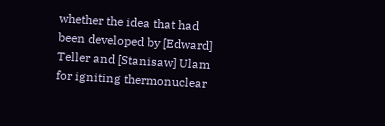whether the idea that had been developed by [Edward] Teller and [Stanisaw] Ulam for igniting thermonuclear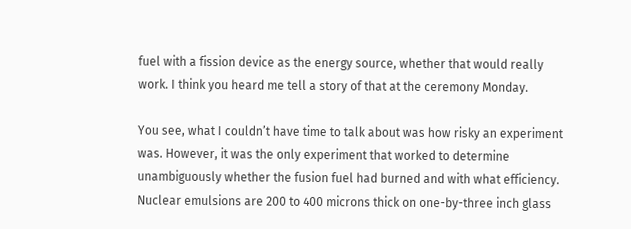fuel with a fission device as the energy source, whether that would really work. I think you heard me tell a story of that at the ceremony Monday.

You see, what I couldn’t have time to talk about was how risky an experiment was. However, it was the only experiment that worked to determine unambiguously whether the fusion fuel had burned and with what efficiency. Nuclear emulsions are 200 to 400 microns thick on one-by-three inch glass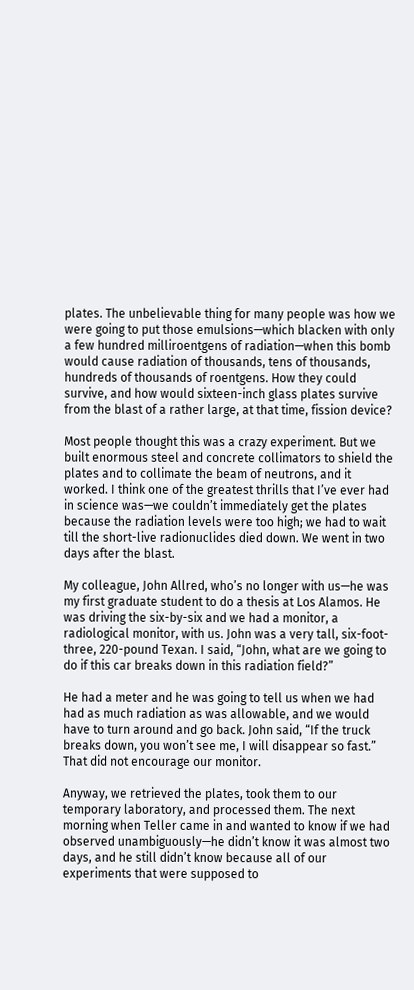plates. The unbelievable thing for many people was how we were going to put those emulsions—which blacken with only a few hundred milliroentgens of radiation—when this bomb would cause radiation of thousands, tens of thousands, hundreds of thousands of roentgens. How they could survive, and how would sixteen-inch glass plates survive from the blast of a rather large, at that time, fission device?

Most people thought this was a crazy experiment. But we built enormous steel and concrete collimators to shield the plates and to collimate the beam of neutrons, and it worked. I think one of the greatest thrills that I’ve ever had in science was—we couldn’t immediately get the plates because the radiation levels were too high; we had to wait till the short-live radionuclides died down. We went in two days after the blast.

My colleague, John Allred, who’s no longer with us—he was my first graduate student to do a thesis at Los Alamos. He was driving the six-by-six and we had a monitor, a radiological monitor, with us. John was a very tall, six-foot-three, 220-pound Texan. I said, “John, what are we going to do if this car breaks down in this radiation field?”

He had a meter and he was going to tell us when we had had as much radiation as was allowable, and we would have to turn around and go back. John said, “If the truck breaks down, you won’t see me, I will disappear so fast.” That did not encourage our monitor.

Anyway, we retrieved the plates, took them to our temporary laboratory, and processed them. The next morning when Teller came in and wanted to know if we had observed unambiguously—he didn’t know it was almost two days, and he still didn’t know because all of our experiments that were supposed to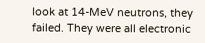look at 14-MeV neutrons, they failed. They were all electronic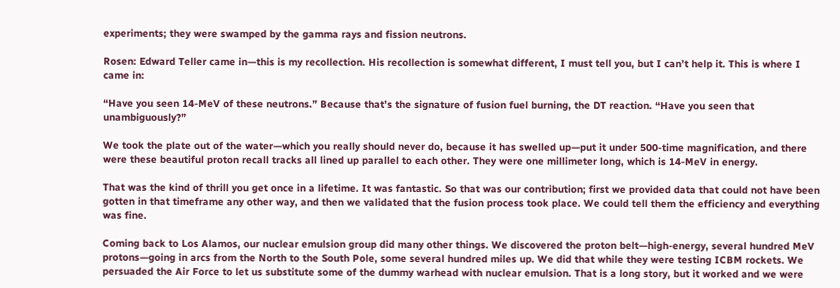experiments; they were swamped by the gamma rays and fission neutrons.

Rosen: Edward Teller came in—this is my recollection. His recollection is somewhat different, I must tell you, but I can’t help it. This is where I came in:

“Have you seen 14-MeV of these neutrons.” Because that’s the signature of fusion fuel burning, the DT reaction. “Have you seen that unambiguously?”

We took the plate out of the water—which you really should never do, because it has swelled up—put it under 500-time magnification, and there were these beautiful proton recall tracks all lined up parallel to each other. They were one millimeter long, which is 14-MeV in energy.

That was the kind of thrill you get once in a lifetime. It was fantastic. So that was our contribution; first we provided data that could not have been gotten in that timeframe any other way, and then we validated that the fusion process took place. We could tell them the efficiency and everything was fine.

Coming back to Los Alamos, our nuclear emulsion group did many other things. We discovered the proton belt—high-energy, several hundred MeV protons—going in arcs from the North to the South Pole, some several hundred miles up. We did that while they were testing ICBM rockets. We persuaded the Air Force to let us substitute some of the dummy warhead with nuclear emulsion. That is a long story, but it worked and we were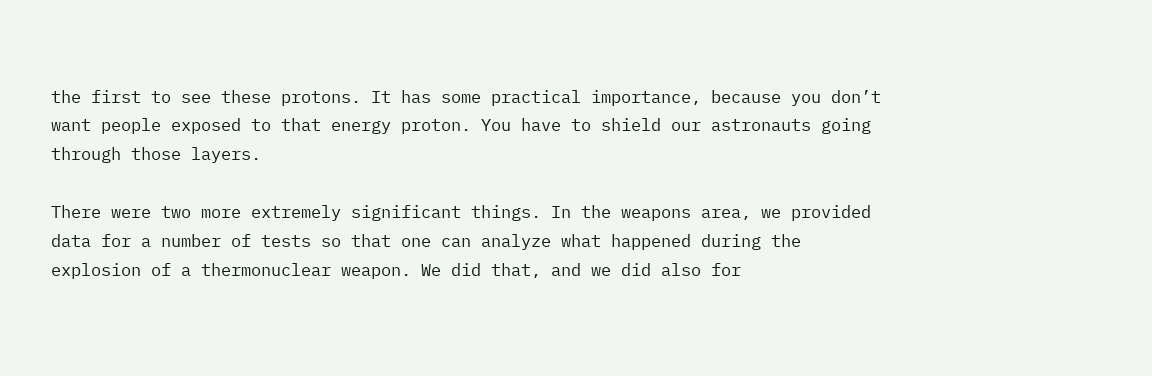the first to see these protons. It has some practical importance, because you don’t want people exposed to that energy proton. You have to shield our astronauts going through those layers.

There were two more extremely significant things. In the weapons area, we provided data for a number of tests so that one can analyze what happened during the explosion of a thermonuclear weapon. We did that, and we did also for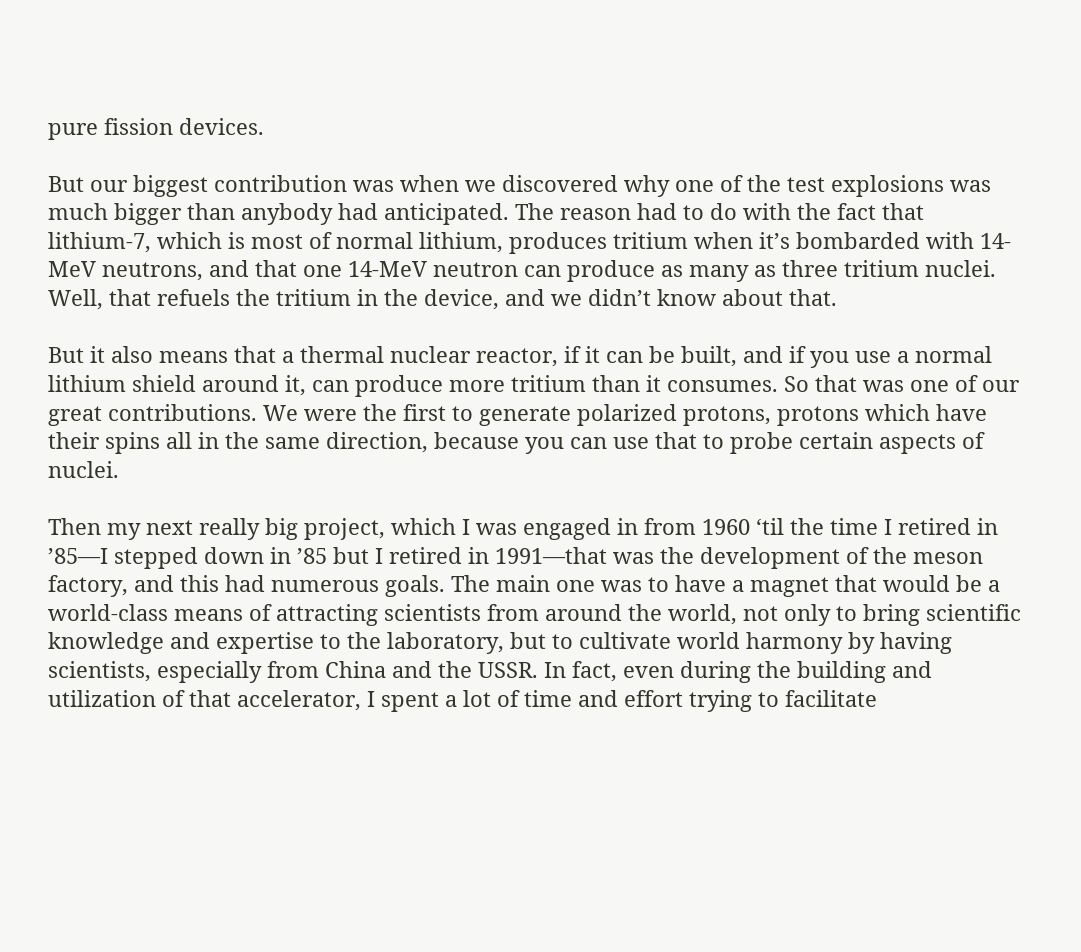pure fission devices.

But our biggest contribution was when we discovered why one of the test explosions was much bigger than anybody had anticipated. The reason had to do with the fact that lithium-7, which is most of normal lithium, produces tritium when it’s bombarded with 14-MeV neutrons, and that one 14-MeV neutron can produce as many as three tritium nuclei. Well, that refuels the tritium in the device, and we didn’t know about that.

But it also means that a thermal nuclear reactor, if it can be built, and if you use a normal lithium shield around it, can produce more tritium than it consumes. So that was one of our great contributions. We were the first to generate polarized protons, protons which have their spins all in the same direction, because you can use that to probe certain aspects of nuclei.

Then my next really big project, which I was engaged in from 1960 ‘til the time I retired in ’85—I stepped down in ’85 but I retired in 1991—that was the development of the meson factory, and this had numerous goals. The main one was to have a magnet that would be a world-class means of attracting scientists from around the world, not only to bring scientific knowledge and expertise to the laboratory, but to cultivate world harmony by having scientists, especially from China and the USSR. In fact, even during the building and utilization of that accelerator, I spent a lot of time and effort trying to facilitate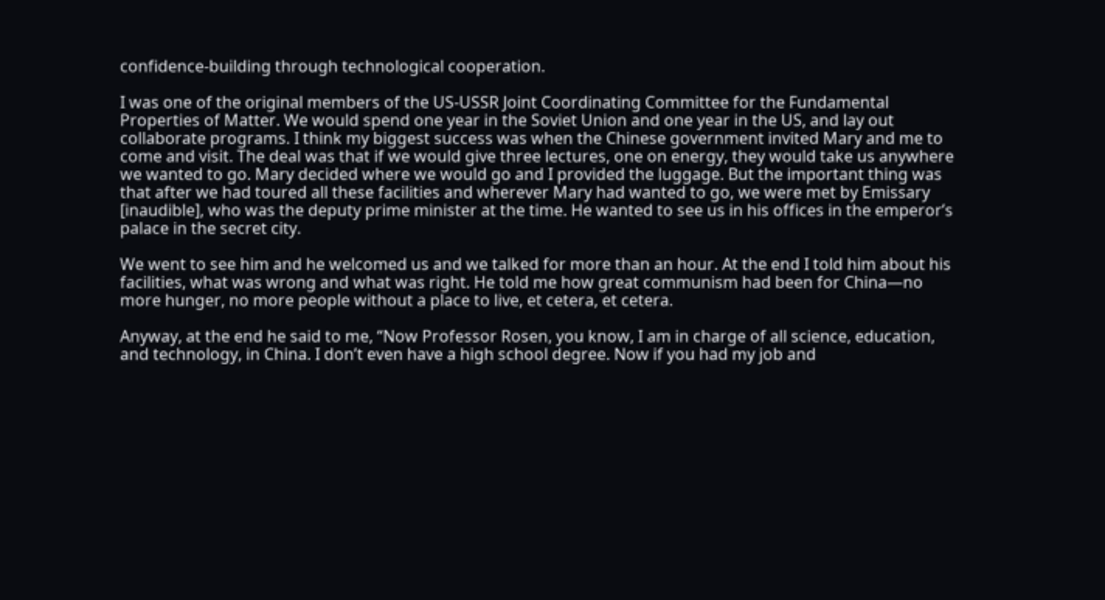confidence-building through technological cooperation.

I was one of the original members of the US-USSR Joint Coordinating Committee for the Fundamental Properties of Matter. We would spend one year in the Soviet Union and one year in the US, and lay out collaborate programs. I think my biggest success was when the Chinese government invited Mary and me to come and visit. The deal was that if we would give three lectures, one on energy, they would take us anywhere we wanted to go. Mary decided where we would go and I provided the luggage. But the important thing was that after we had toured all these facilities and wherever Mary had wanted to go, we were met by Emissary [inaudible], who was the deputy prime minister at the time. He wanted to see us in his offices in the emperor’s palace in the secret city.

We went to see him and he welcomed us and we talked for more than an hour. At the end I told him about his facilities, what was wrong and what was right. He told me how great communism had been for China—no more hunger, no more people without a place to live, et cetera, et cetera.

Anyway, at the end he said to me, “Now Professor Rosen, you know, I am in charge of all science, education, and technology, in China. I don’t even have a high school degree. Now if you had my job and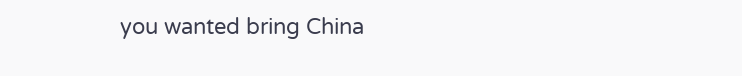you wanted bring China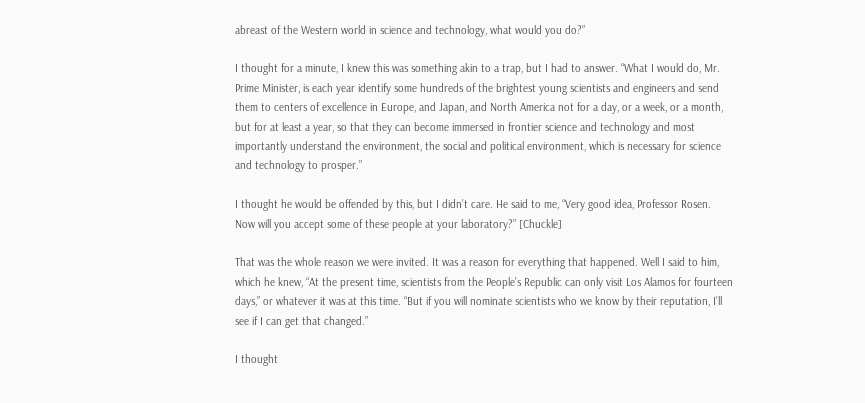abreast of the Western world in science and technology, what would you do?”

I thought for a minute, I knew this was something akin to a trap, but I had to answer. “What I would do, Mr. Prime Minister, is each year identify some hundreds of the brightest young scientists and engineers and send them to centers of excellence in Europe, and Japan, and North America not for a day, or a week, or a month, but for at least a year, so that they can become immersed in frontier science and technology and most importantly understand the environment, the social and political environment, which is necessary for science and technology to prosper.”

I thought he would be offended by this, but I didn’t care. He said to me, “Very good idea, Professor Rosen. Now will you accept some of these people at your laboratory?” [Chuckle]

That was the whole reason we were invited. It was a reason for everything that happened. Well I said to him, which he knew, “At the present time, scientists from the People’s Republic can only visit Los Alamos for fourteen days,” or whatever it was at this time. “But if you will nominate scientists who we know by their reputation, I’ll see if I can get that changed.”

I thought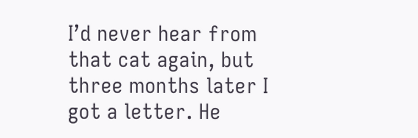I’d never hear from that cat again, but three months later I got a letter. He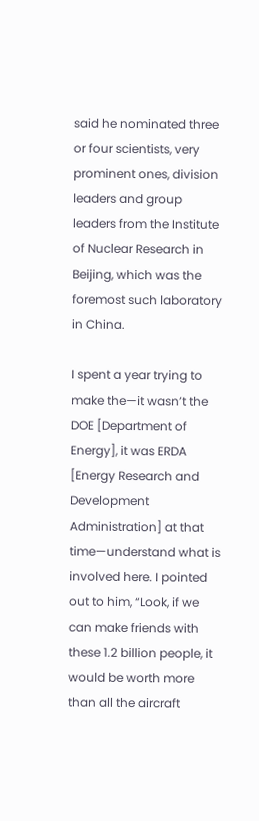said he nominated three or four scientists, very prominent ones, division leaders and group leaders from the Institute of Nuclear Research in Beijing, which was the foremost such laboratory in China.

I spent a year trying to make the—it wasn’t the DOE [Department of Energy], it was ERDA [Energy Research and Development Administration] at that time—understand what is involved here. I pointed out to him, “Look, if we can make friends with these 1.2 billion people, it would be worth more than all the aircraft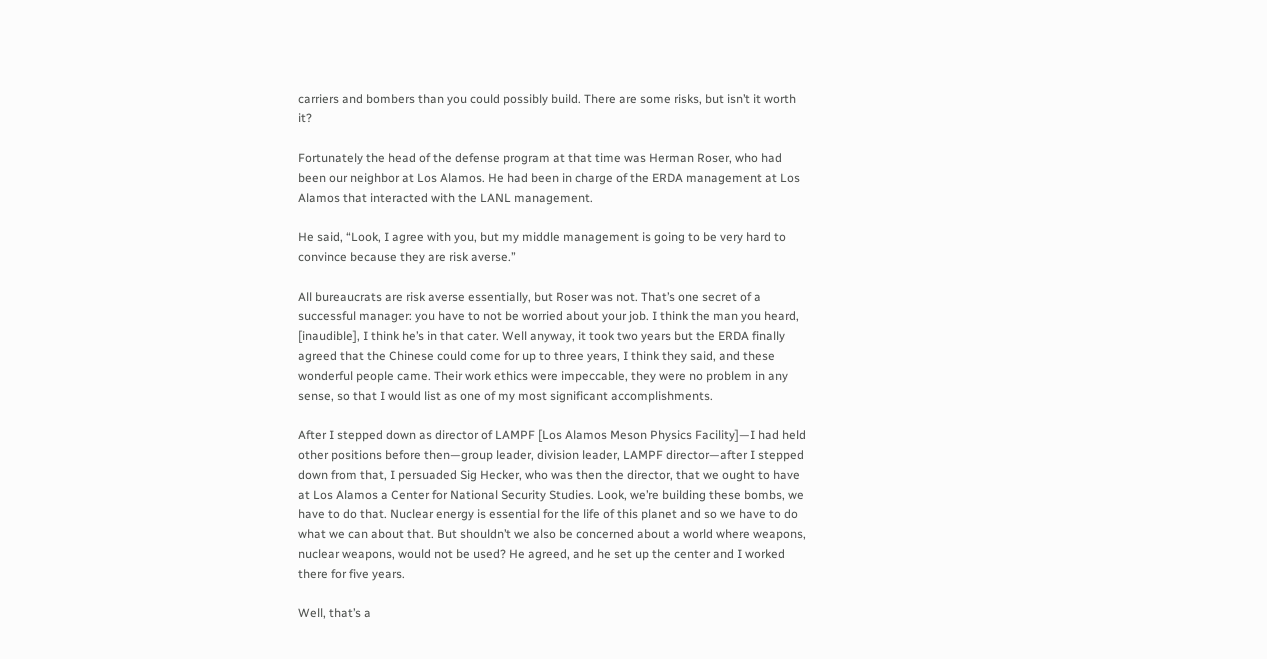carriers and bombers than you could possibly build. There are some risks, but isn’t it worth it?

Fortunately the head of the defense program at that time was Herman Roser, who had been our neighbor at Los Alamos. He had been in charge of the ERDA management at Los Alamos that interacted with the LANL management.

He said, “Look, I agree with you, but my middle management is going to be very hard to convince because they are risk averse.”

All bureaucrats are risk averse essentially, but Roser was not. That’s one secret of a successful manager: you have to not be worried about your job. I think the man you heard, [inaudible], I think he’s in that cater. Well anyway, it took two years but the ERDA finally agreed that the Chinese could come for up to three years, I think they said, and these wonderful people came. Their work ethics were impeccable, they were no problem in any sense, so that I would list as one of my most significant accomplishments.

After I stepped down as director of LAMPF [Los Alamos Meson Physics Facility]—I had held other positions before then—group leader, division leader, LAMPF director—after I stepped down from that, I persuaded Sig Hecker, who was then the director, that we ought to have at Los Alamos a Center for National Security Studies. Look, we’re building these bombs, we have to do that. Nuclear energy is essential for the life of this planet and so we have to do what we can about that. But shouldn’t we also be concerned about a world where weapons, nuclear weapons, would not be used? He agreed, and he set up the center and I worked there for five years.

Well, that’s a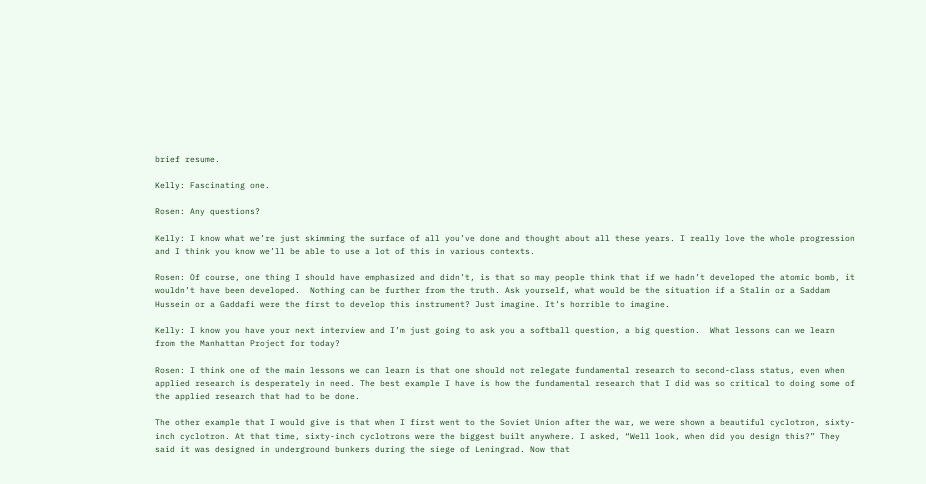brief resume.

Kelly: Fascinating one.

Rosen: Any questions?

Kelly: I know what we’re just skimming the surface of all you’ve done and thought about all these years. I really love the whole progression and I think you know we’ll be able to use a lot of this in various contexts.

Rosen: Of course, one thing I should have emphasized and didn’t, is that so may people think that if we hadn’t developed the atomic bomb, it wouldn’t have been developed.  Nothing can be further from the truth. Ask yourself, what would be the situation if a Stalin or a Saddam Hussein or a Gaddafi were the first to develop this instrument? Just imagine. It’s horrible to imagine.

Kelly: I know you have your next interview and I’m just going to ask you a softball question, a big question.  What lessons can we learn from the Manhattan Project for today?

Rosen: I think one of the main lessons we can learn is that one should not relegate fundamental research to second-class status, even when applied research is desperately in need. The best example I have is how the fundamental research that I did was so critical to doing some of the applied research that had to be done.

The other example that I would give is that when I first went to the Soviet Union after the war, we were shown a beautiful cyclotron, sixty-inch cyclotron. At that time, sixty-inch cyclotrons were the biggest built anywhere. I asked, “Well look, when did you design this?” They said it was designed in underground bunkers during the siege of Leningrad. Now that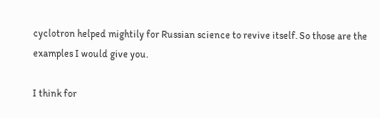cyclotron helped mightily for Russian science to revive itself. So those are the examples I would give you.

I think for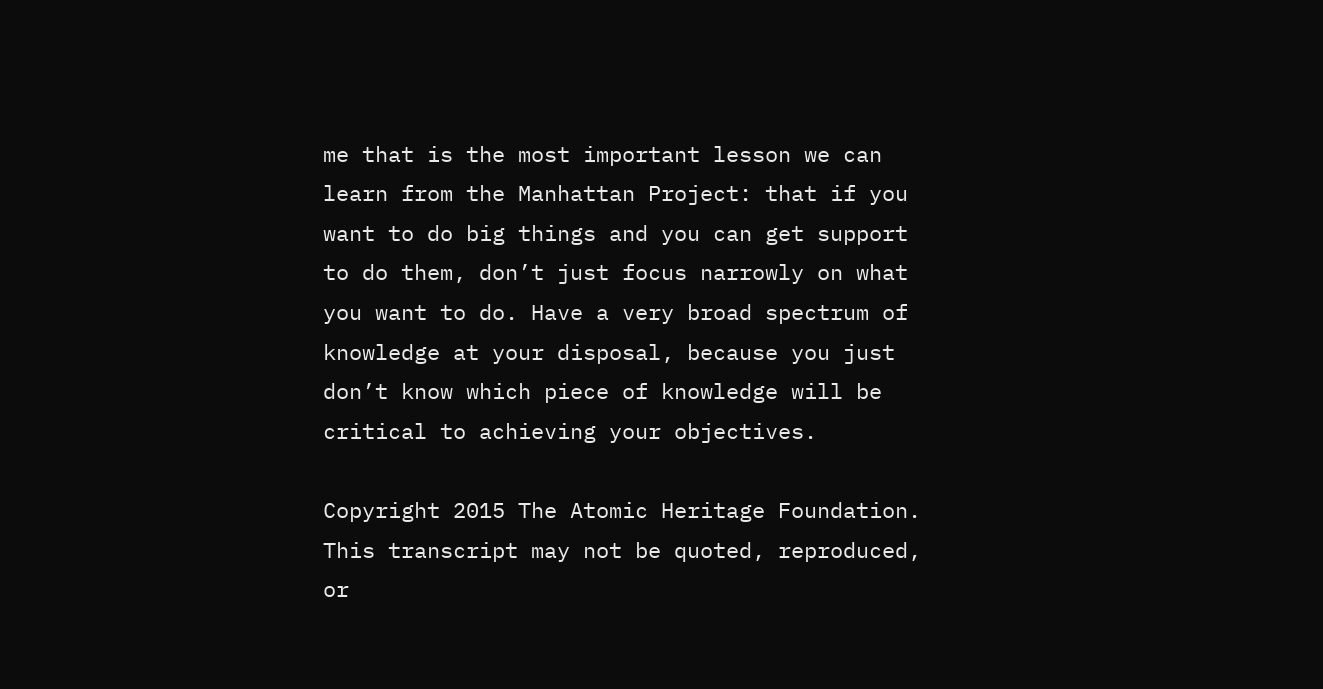me that is the most important lesson we can learn from the Manhattan Project: that if you want to do big things and you can get support to do them, don’t just focus narrowly on what you want to do. Have a very broad spectrum of knowledge at your disposal, because you just don’t know which piece of knowledge will be critical to achieving your objectives.

Copyright 2015 The Atomic Heritage Foundation. This transcript may not be quoted, reproduced, or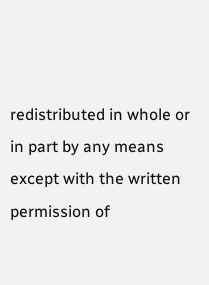redistributed in whole or in part by any means except with the written permission of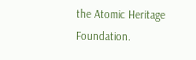the Atomic Heritage Foundation.